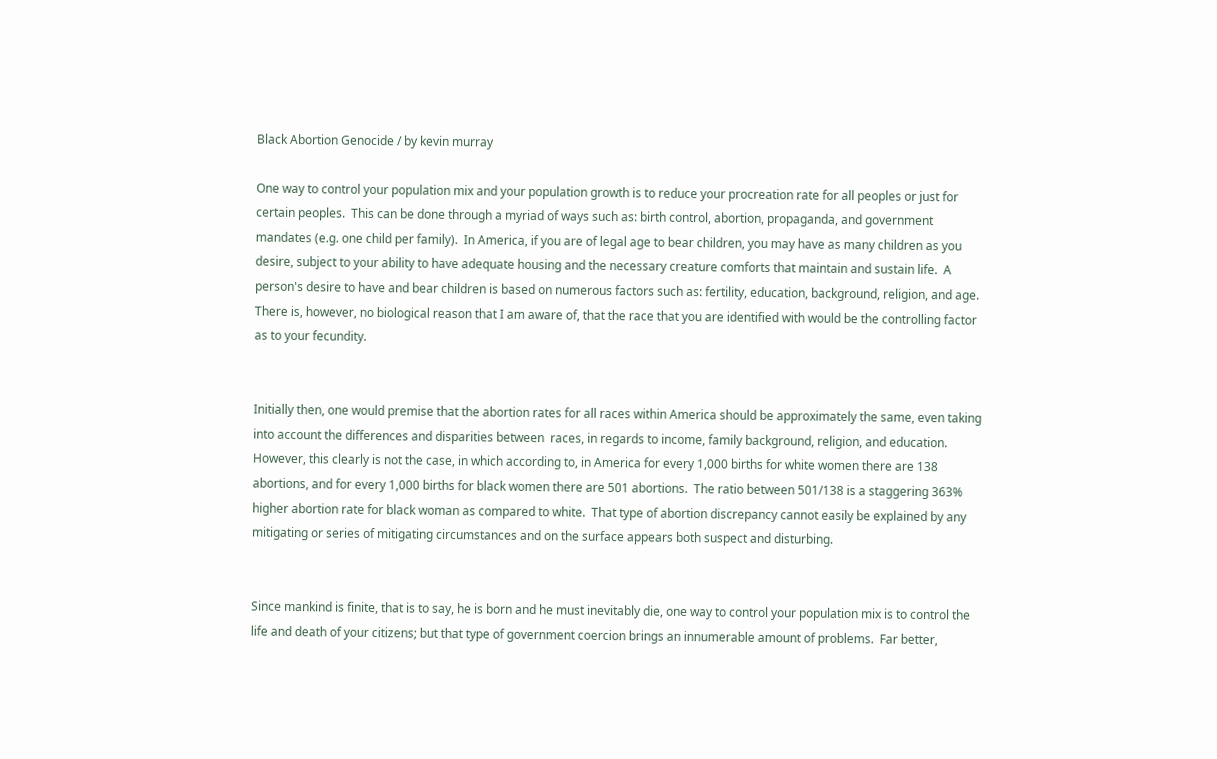Black Abortion Genocide / by kevin murray

One way to control your population mix and your population growth is to reduce your procreation rate for all peoples or just for certain peoples.  This can be done through a myriad of ways such as: birth control, abortion, propaganda, and government mandates (e.g. one child per family).  In America, if you are of legal age to bear children, you may have as many children as you desire, subject to your ability to have adequate housing and the necessary creature comforts that maintain and sustain life.  A person's desire to have and bear children is based on numerous factors such as: fertility, education, background, religion, and age.   There is, however, no biological reason that I am aware of, that the race that you are identified with would be the controlling factor as to your fecundity.


Initially then, one would premise that the abortion rates for all races within America should be approximately the same, even taking into account the differences and disparities between  races, in regards to income, family background, religion, and education.  However, this clearly is not the case, in which according to, in America for every 1,000 births for white women there are 138 abortions, and for every 1,000 births for black women there are 501 abortions.  The ratio between 501/138 is a staggering 363% higher abortion rate for black woman as compared to white.  That type of abortion discrepancy cannot easily be explained by any mitigating or series of mitigating circumstances and on the surface appears both suspect and disturbing.


Since mankind is finite, that is to say, he is born and he must inevitably die, one way to control your population mix is to control the life and death of your citizens; but that type of government coercion brings an innumerable amount of problems.  Far better,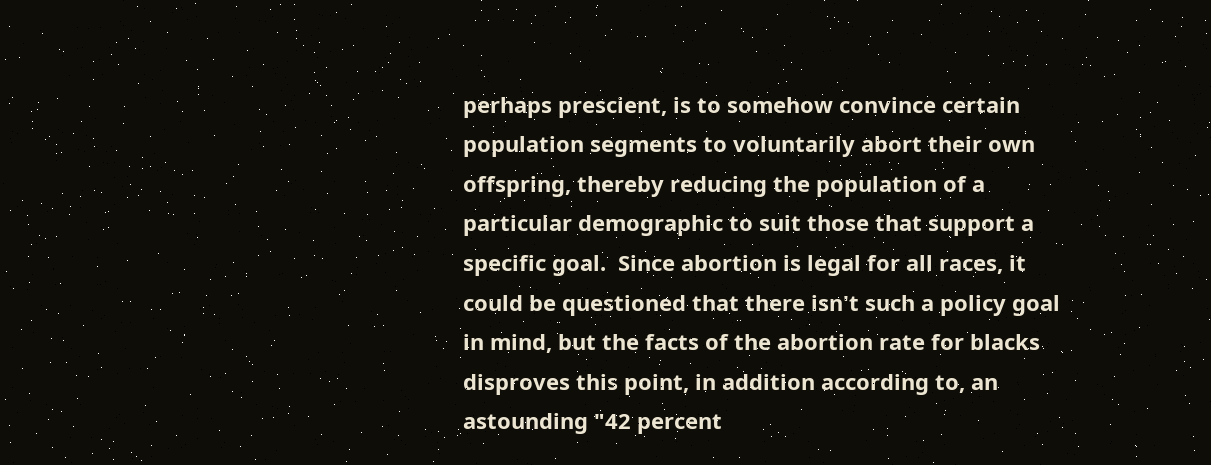perhaps prescient, is to somehow convince certain population segments to voluntarily abort their own offspring, thereby reducing the population of a particular demographic to suit those that support a specific goal.  Since abortion is legal for all races, it could be questioned that there isn't such a policy goal in mind, but the facts of the abortion rate for blacks disproves this point, in addition according to, an astounding "42 percent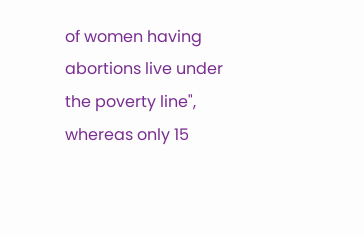of women having abortions live under the poverty line", whereas only 15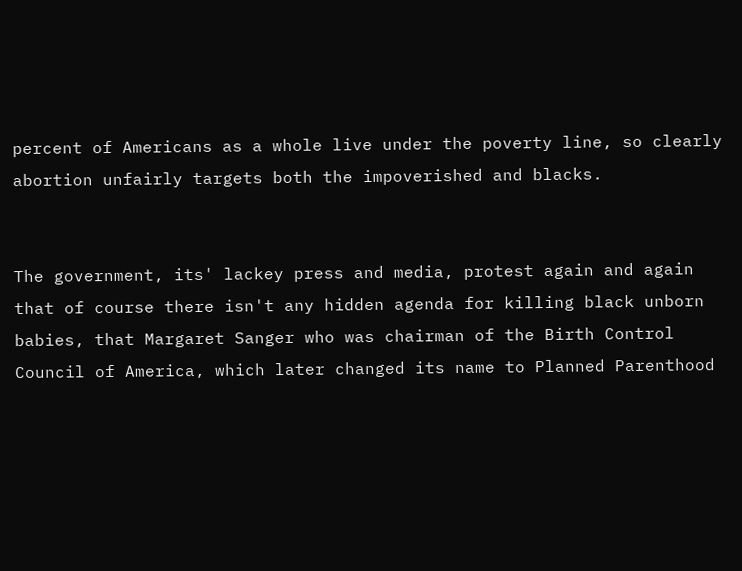percent of Americans as a whole live under the poverty line, so clearly abortion unfairly targets both the impoverished and blacks.


The government, its' lackey press and media, protest again and again that of course there isn't any hidden agenda for killing black unborn babies, that Margaret Sanger who was chairman of the Birth Control Council of America, which later changed its name to Planned Parenthood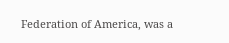Federation of America, was a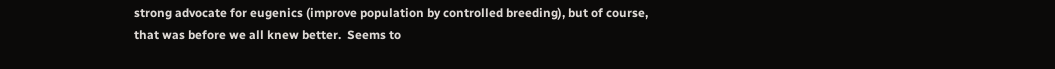strong advocate for eugenics (improve population by controlled breeding), but of course, that was before we all knew better.  Seems to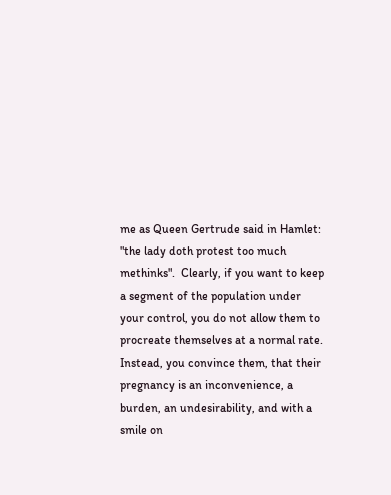me as Queen Gertrude said in Hamlet:  "the lady doth protest too much methinks".  Clearly, if you want to keep a segment of the population under your control, you do not allow them to procreate themselves at a normal rate.  Instead, you convince them, that their pregnancy is an inconvenience, a burden, an undesirability, and with a smile on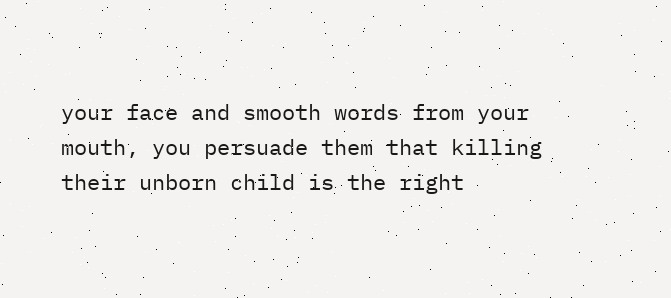your face and smooth words from your mouth, you persuade them that killing their unborn child is the right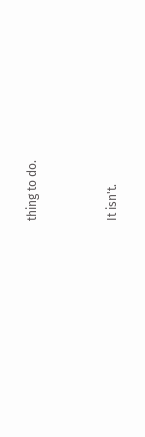thing to do.


It isn't.